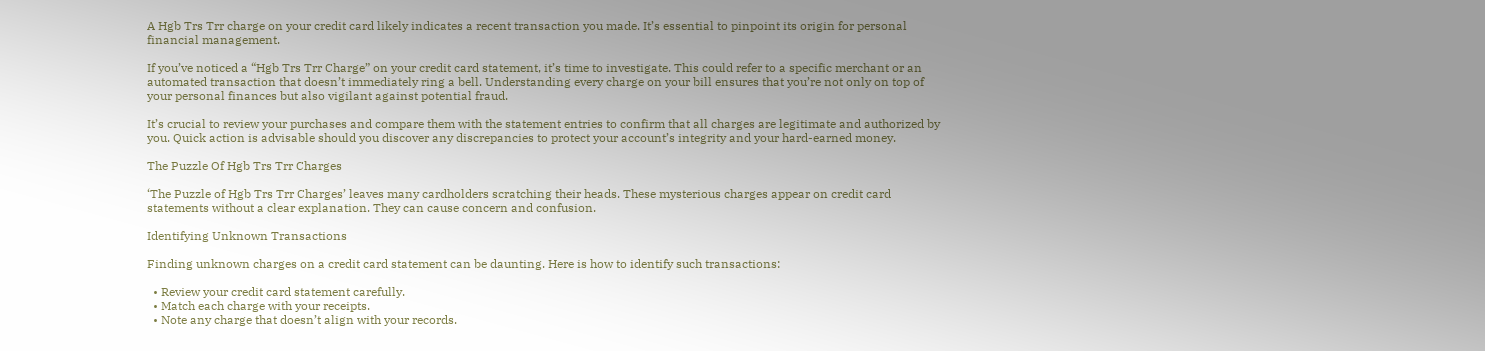A Hgb Trs Trr charge on your credit card likely indicates a recent transaction you made. It’s essential to pinpoint its origin for personal financial management.

If you’ve noticed a “Hgb Trs Trr Charge” on your credit card statement, it’s time to investigate. This could refer to a specific merchant or an automated transaction that doesn’t immediately ring a bell. Understanding every charge on your bill ensures that you’re not only on top of your personal finances but also vigilant against potential fraud.

It’s crucial to review your purchases and compare them with the statement entries to confirm that all charges are legitimate and authorized by you. Quick action is advisable should you discover any discrepancies to protect your account’s integrity and your hard-earned money.

The Puzzle Of Hgb Trs Trr Charges

‘The Puzzle of Hgb Trs Trr Charges’ leaves many cardholders scratching their heads. These mysterious charges appear on credit card statements without a clear explanation. They can cause concern and confusion.

Identifying Unknown Transactions

Finding unknown charges on a credit card statement can be daunting. Here is how to identify such transactions:

  • Review your credit card statement carefully.
  • Match each charge with your receipts.
  • Note any charge that doesn’t align with your records.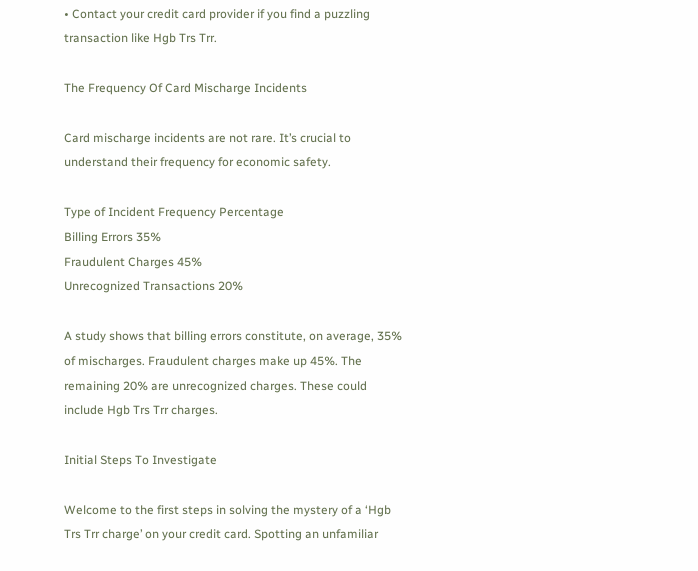• Contact your credit card provider if you find a puzzling transaction like Hgb Trs Trr.

The Frequency Of Card Mischarge Incidents

Card mischarge incidents are not rare. It’s crucial to understand their frequency for economic safety.

Type of Incident Frequency Percentage
Billing Errors 35%
Fraudulent Charges 45%
Unrecognized Transactions 20%

A study shows that billing errors constitute, on average, 35% of mischarges. Fraudulent charges make up 45%. The remaining 20% are unrecognized charges. These could include Hgb Trs Trr charges.

Initial Steps To Investigate

Welcome to the first steps in solving the mystery of a ‘Hgb Trs Trr charge’ on your credit card. Spotting an unfamiliar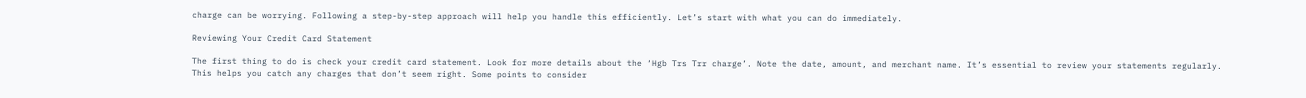charge can be worrying. Following a step-by-step approach will help you handle this efficiently. Let’s start with what you can do immediately.

Reviewing Your Credit Card Statement

The first thing to do is check your credit card statement. Look for more details about the ‘Hgb Trs Trr charge’. Note the date, amount, and merchant name. It’s essential to review your statements regularly. This helps you catch any charges that don’t seem right. Some points to consider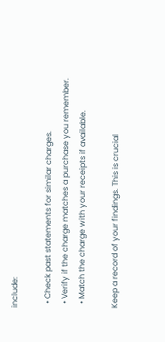include:

  • Check past statements for similar charges.
  • Verify if the charge matches a purchase you remember.
  • Match the charge with your receipts if available.

Keep a record of your findings. This is crucial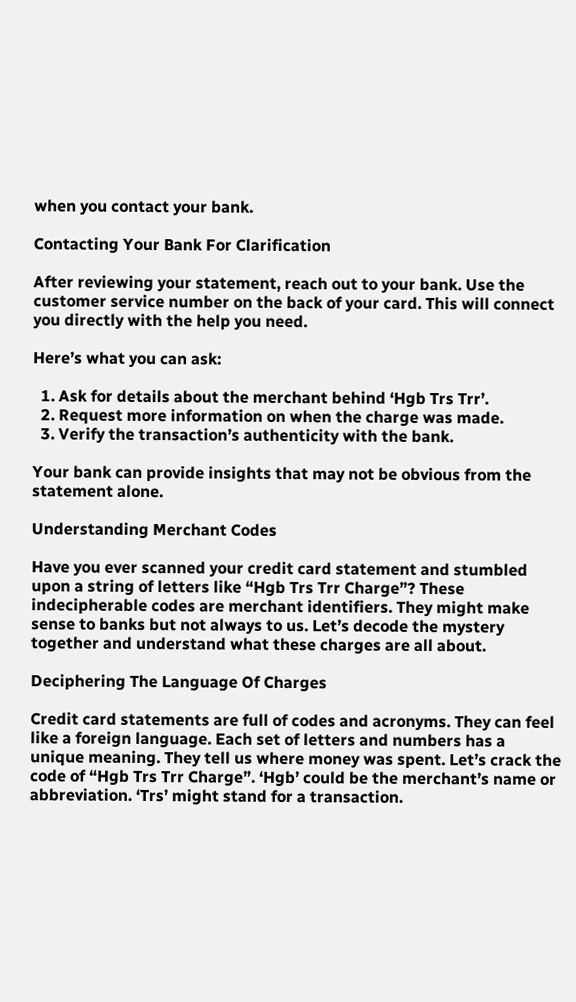when you contact your bank.

Contacting Your Bank For Clarification

After reviewing your statement, reach out to your bank. Use the customer service number on the back of your card. This will connect you directly with the help you need.

Here’s what you can ask:

  1. Ask for details about the merchant behind ‘Hgb Trs Trr’.
  2. Request more information on when the charge was made.
  3. Verify the transaction’s authenticity with the bank.

Your bank can provide insights that may not be obvious from the statement alone.

Understanding Merchant Codes

Have you ever scanned your credit card statement and stumbled upon a string of letters like “Hgb Trs Trr Charge”? These indecipherable codes are merchant identifiers. They might make sense to banks but not always to us. Let’s decode the mystery together and understand what these charges are all about.

Deciphering The Language Of Charges

Credit card statements are full of codes and acronyms. They can feel like a foreign language. Each set of letters and numbers has a unique meaning. They tell us where money was spent. Let’s crack the code of “Hgb Trs Trr Charge”. ‘Hgb’ could be the merchant’s name or abbreviation. ‘Trs’ might stand for a transaction.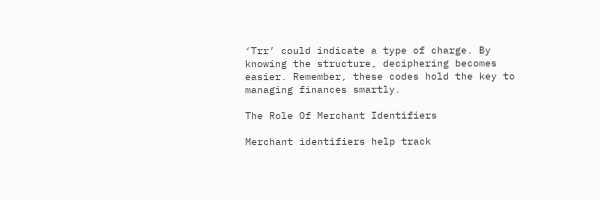‘Trr’ could indicate a type of charge. By knowing the structure, deciphering becomes easier. Remember, these codes hold the key to managing finances smartly.

The Role Of Merchant Identifiers

Merchant identifiers help track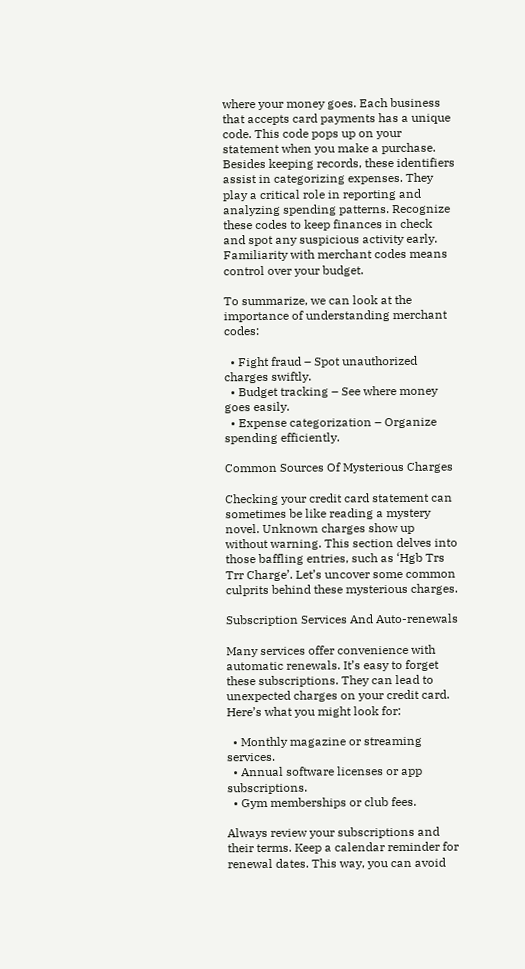where your money goes. Each business that accepts card payments has a unique code. This code pops up on your statement when you make a purchase. Besides keeping records, these identifiers assist in categorizing expenses. They play a critical role in reporting and analyzing spending patterns. Recognize these codes to keep finances in check and spot any suspicious activity early. Familiarity with merchant codes means control over your budget.

To summarize, we can look at the importance of understanding merchant codes:

  • Fight fraud – Spot unauthorized charges swiftly.
  • Budget tracking – See where money goes easily.
  • Expense categorization – Organize spending efficiently.

Common Sources Of Mysterious Charges

Checking your credit card statement can sometimes be like reading a mystery novel. Unknown charges show up without warning. This section delves into those baffling entries, such as ‘Hgb Trs Trr Charge’. Let’s uncover some common culprits behind these mysterious charges.

Subscription Services And Auto-renewals

Many services offer convenience with automatic renewals. It’s easy to forget these subscriptions. They can lead to unexpected charges on your credit card. Here’s what you might look for:

  • Monthly magazine or streaming services.
  • Annual software licenses or app subscriptions.
  • Gym memberships or club fees.

Always review your subscriptions and their terms. Keep a calendar reminder for renewal dates. This way, you can avoid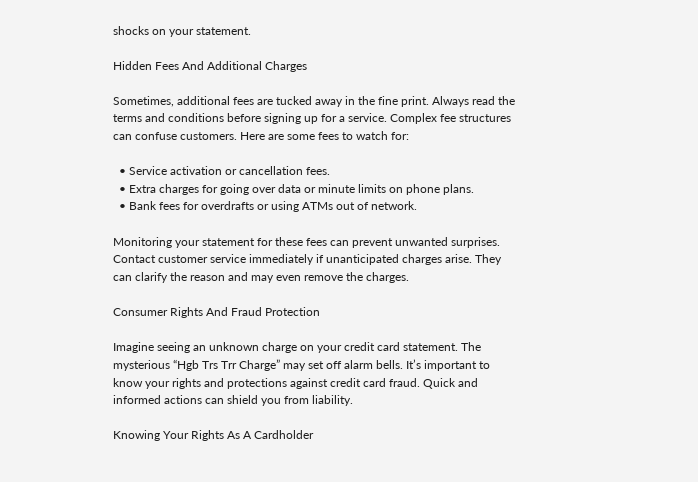shocks on your statement.

Hidden Fees And Additional Charges

Sometimes, additional fees are tucked away in the fine print. Always read the terms and conditions before signing up for a service. Complex fee structures can confuse customers. Here are some fees to watch for:

  • Service activation or cancellation fees.
  • Extra charges for going over data or minute limits on phone plans.
  • Bank fees for overdrafts or using ATMs out of network.

Monitoring your statement for these fees can prevent unwanted surprises. Contact customer service immediately if unanticipated charges arise. They can clarify the reason and may even remove the charges.

Consumer Rights And Fraud Protection

Imagine seeing an unknown charge on your credit card statement. The mysterious “Hgb Trs Trr Charge” may set off alarm bells. It’s important to know your rights and protections against credit card fraud. Quick and informed actions can shield you from liability.

Knowing Your Rights As A Cardholder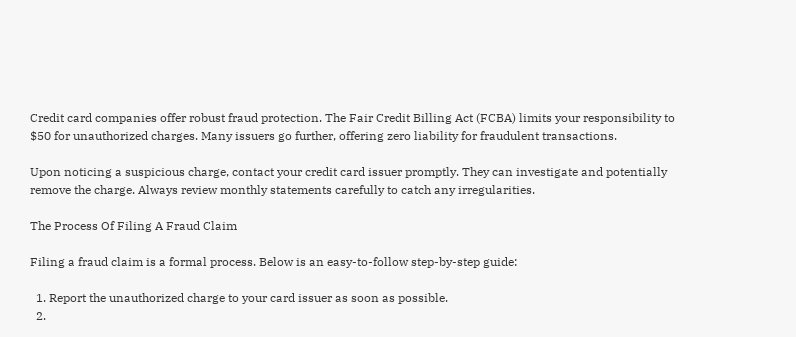Credit card companies offer robust fraud protection. The Fair Credit Billing Act (FCBA) limits your responsibility to $50 for unauthorized charges. Many issuers go further, offering zero liability for fraudulent transactions.

Upon noticing a suspicious charge, contact your credit card issuer promptly. They can investigate and potentially remove the charge. Always review monthly statements carefully to catch any irregularities.

The Process Of Filing A Fraud Claim

Filing a fraud claim is a formal process. Below is an easy-to-follow step-by-step guide:

  1. Report the unauthorized charge to your card issuer as soon as possible.
  2.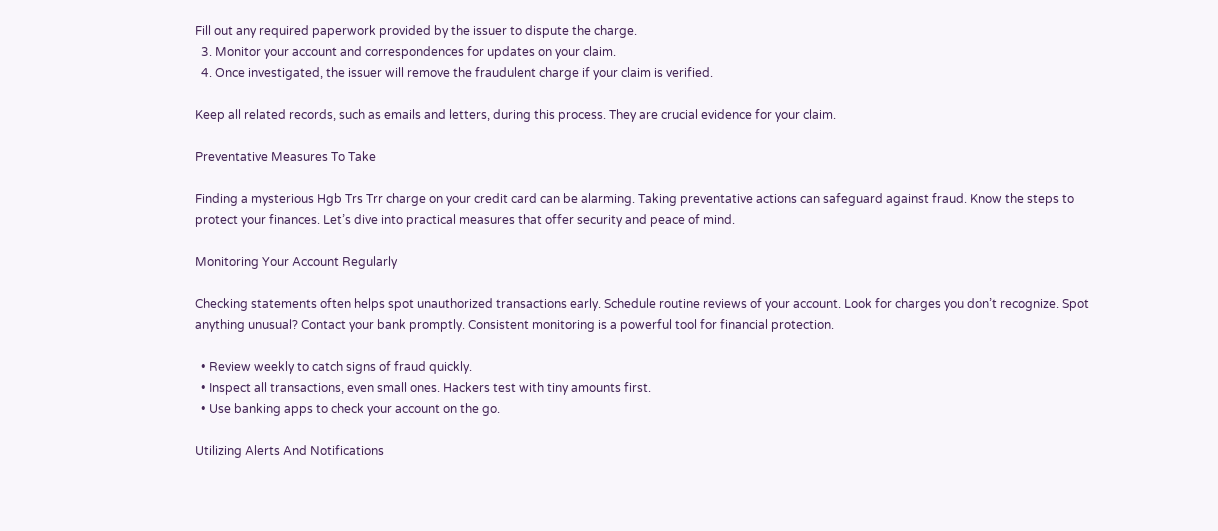Fill out any required paperwork provided by the issuer to dispute the charge.
  3. Monitor your account and correspondences for updates on your claim.
  4. Once investigated, the issuer will remove the fraudulent charge if your claim is verified.

Keep all related records, such as emails and letters, during this process. They are crucial evidence for your claim.

Preventative Measures To Take

Finding a mysterious Hgb Trs Trr charge on your credit card can be alarming. Taking preventative actions can safeguard against fraud. Know the steps to protect your finances. Let’s dive into practical measures that offer security and peace of mind.

Monitoring Your Account Regularly

Checking statements often helps spot unauthorized transactions early. Schedule routine reviews of your account. Look for charges you don’t recognize. Spot anything unusual? Contact your bank promptly. Consistent monitoring is a powerful tool for financial protection.

  • Review weekly to catch signs of fraud quickly.
  • Inspect all transactions, even small ones. Hackers test with tiny amounts first.
  • Use banking apps to check your account on the go.

Utilizing Alerts And Notifications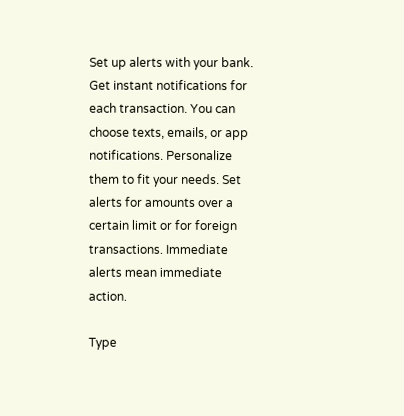Set up alerts with your bank. Get instant notifications for each transaction. You can choose texts, emails, or app notifications. Personalize them to fit your needs. Set alerts for amounts over a certain limit or for foreign transactions. Immediate alerts mean immediate action.

Type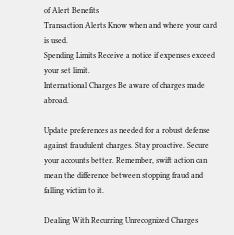of Alert Benefits
Transaction Alerts Know when and where your card is used.
Spending Limits Receive a notice if expenses exceed your set limit.
International Charges Be aware of charges made abroad.

Update preferences as needed for a robust defense against fraudulent charges. Stay proactive. Secure your accounts better. Remember, swift action can mean the difference between stopping fraud and falling victim to it.

Dealing With Recurring Unrecognized Charges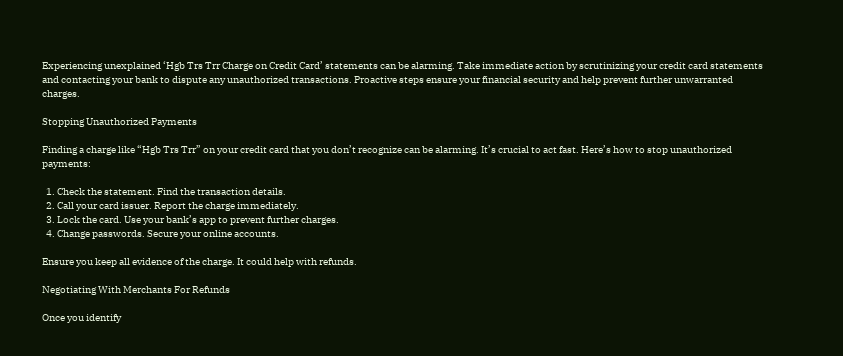Experiencing unexplained ‘Hgb Trs Trr Charge on Credit Card’ statements can be alarming. Take immediate action by scrutinizing your credit card statements and contacting your bank to dispute any unauthorized transactions. Proactive steps ensure your financial security and help prevent further unwarranted charges.

Stopping Unauthorized Payments

Finding a charge like “Hgb Trs Trr” on your credit card that you don’t recognize can be alarming. It’s crucial to act fast. Here’s how to stop unauthorized payments:

  1. Check the statement. Find the transaction details.
  2. Call your card issuer. Report the charge immediately.
  3. Lock the card. Use your bank’s app to prevent further charges.
  4. Change passwords. Secure your online accounts.

Ensure you keep all evidence of the charge. It could help with refunds.

Negotiating With Merchants For Refunds

Once you identify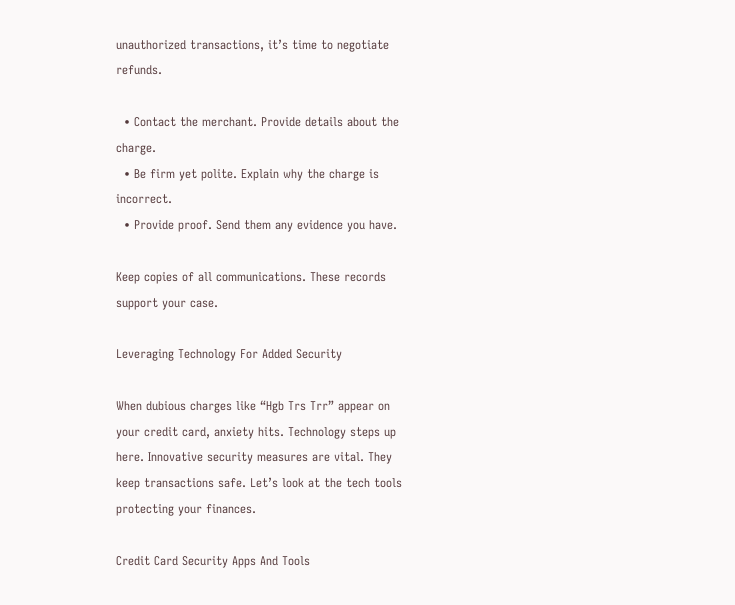unauthorized transactions, it’s time to negotiate refunds.

  • Contact the merchant. Provide details about the charge.
  • Be firm yet polite. Explain why the charge is incorrect.
  • Provide proof. Send them any evidence you have.

Keep copies of all communications. These records support your case.

Leveraging Technology For Added Security

When dubious charges like “Hgb Trs Trr” appear on your credit card, anxiety hits. Technology steps up here. Innovative security measures are vital. They keep transactions safe. Let’s look at the tech tools protecting your finances.

Credit Card Security Apps And Tools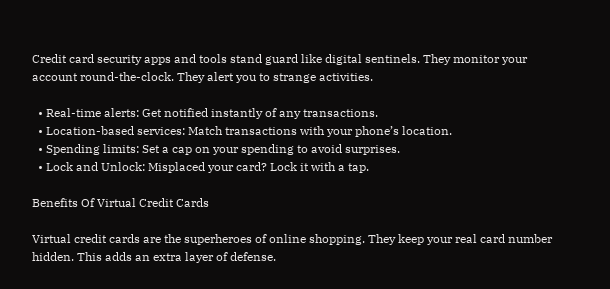Credit card security apps and tools stand guard like digital sentinels. They monitor your account round-the-clock. They alert you to strange activities.

  • Real-time alerts: Get notified instantly of any transactions.
  • Location-based services: Match transactions with your phone’s location.
  • Spending limits: Set a cap on your spending to avoid surprises.
  • Lock and Unlock: Misplaced your card? Lock it with a tap.

Benefits Of Virtual Credit Cards

Virtual credit cards are the superheroes of online shopping. They keep your real card number hidden. This adds an extra layer of defense.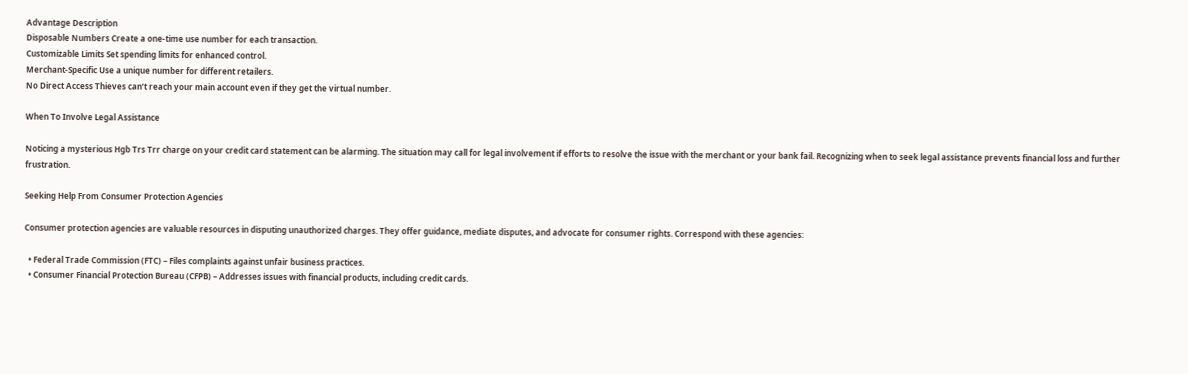Advantage Description
Disposable Numbers Create a one-time use number for each transaction.
Customizable Limits Set spending limits for enhanced control.
Merchant-Specific Use a unique number for different retailers.
No Direct Access Thieves can’t reach your main account even if they get the virtual number.

When To Involve Legal Assistance

Noticing a mysterious Hgb Trs Trr charge on your credit card statement can be alarming. The situation may call for legal involvement if efforts to resolve the issue with the merchant or your bank fail. Recognizing when to seek legal assistance prevents financial loss and further frustration.

Seeking Help From Consumer Protection Agencies

Consumer protection agencies are valuable resources in disputing unauthorized charges. They offer guidance, mediate disputes, and advocate for consumer rights. Correspond with these agencies:

  • Federal Trade Commission (FTC) – Files complaints against unfair business practices.
  • Consumer Financial Protection Bureau (CFPB) – Addresses issues with financial products, including credit cards.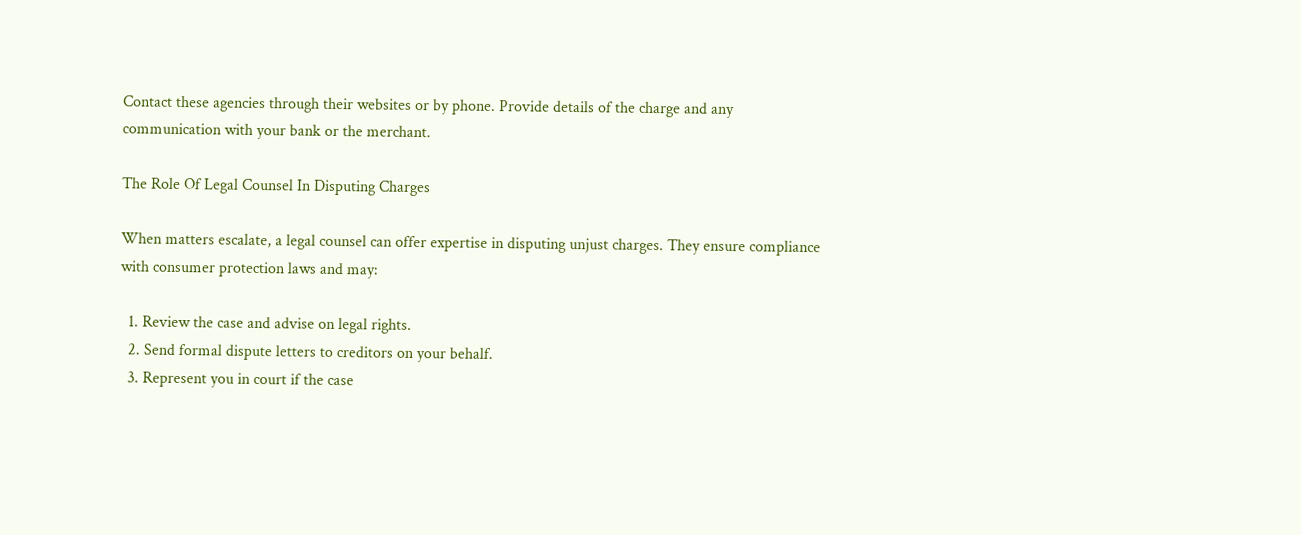Contact these agencies through their websites or by phone. Provide details of the charge and any communication with your bank or the merchant.

The Role Of Legal Counsel In Disputing Charges

When matters escalate, a legal counsel can offer expertise in disputing unjust charges. They ensure compliance with consumer protection laws and may:

  1. Review the case and advise on legal rights.
  2. Send formal dispute letters to creditors on your behalf.
  3. Represent you in court if the case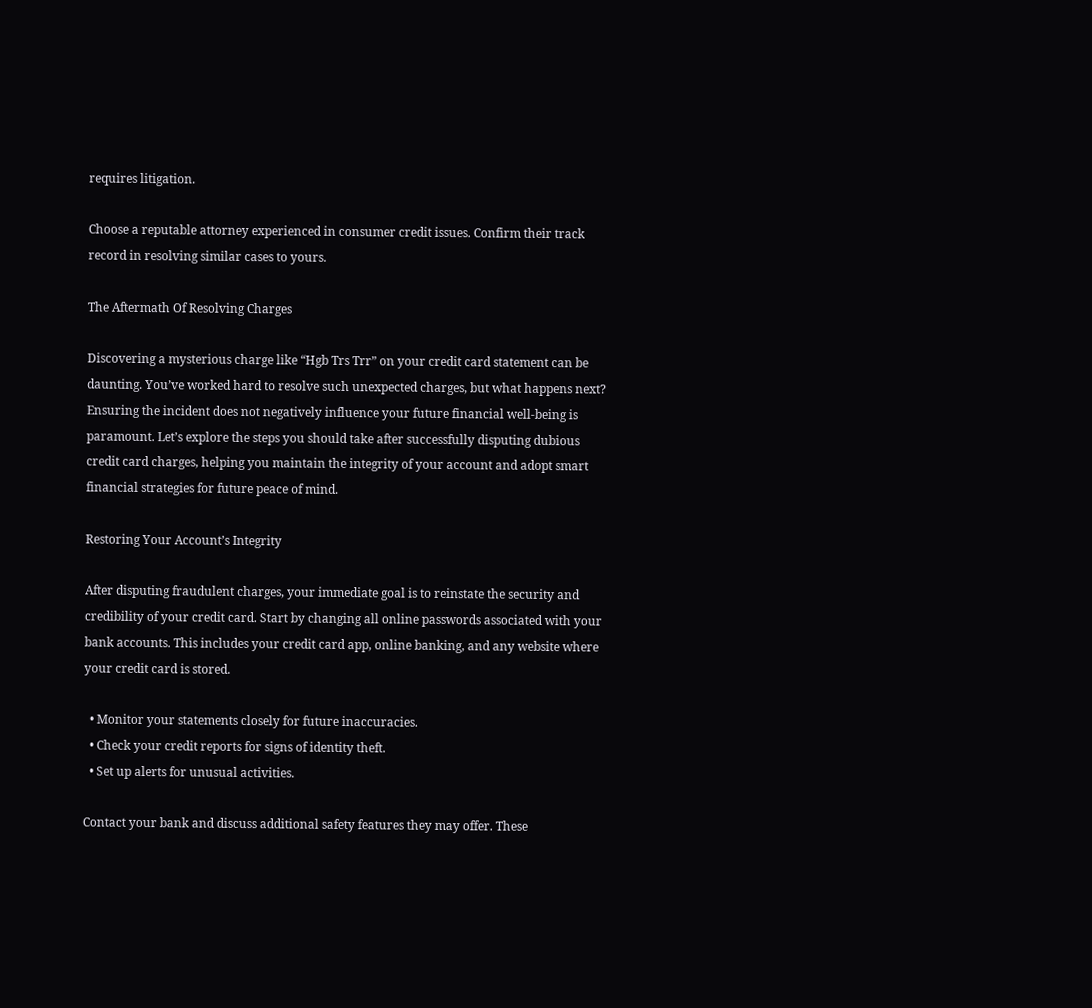requires litigation.

Choose a reputable attorney experienced in consumer credit issues. Confirm their track record in resolving similar cases to yours.

The Aftermath Of Resolving Charges

Discovering a mysterious charge like “Hgb Trs Trr” on your credit card statement can be daunting. You’ve worked hard to resolve such unexpected charges, but what happens next? Ensuring the incident does not negatively influence your future financial well-being is paramount. Let’s explore the steps you should take after successfully disputing dubious credit card charges, helping you maintain the integrity of your account and adopt smart financial strategies for future peace of mind.

Restoring Your Account’s Integrity

After disputing fraudulent charges, your immediate goal is to reinstate the security and credibility of your credit card. Start by changing all online passwords associated with your bank accounts. This includes your credit card app, online banking, and any website where your credit card is stored.

  • Monitor your statements closely for future inaccuracies.
  • Check your credit reports for signs of identity theft.
  • Set up alerts for unusual activities.

Contact your bank and discuss additional safety features they may offer. These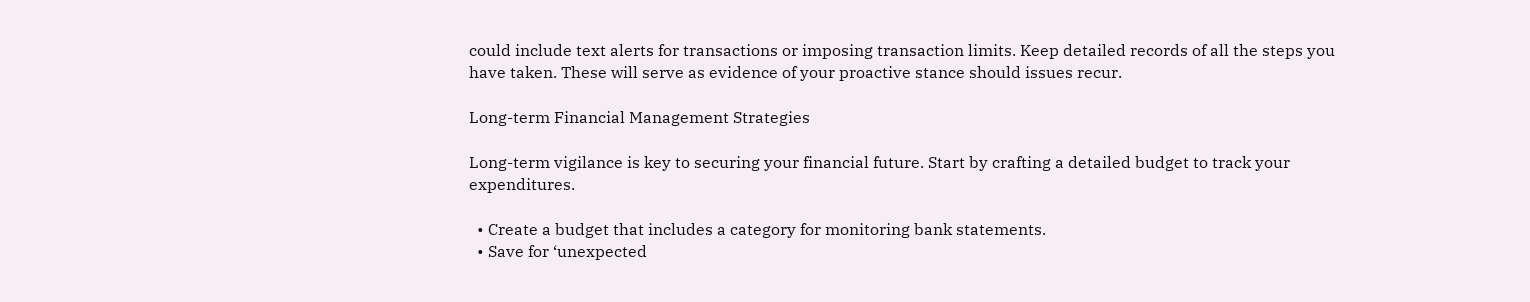could include text alerts for transactions or imposing transaction limits. Keep detailed records of all the steps you have taken. These will serve as evidence of your proactive stance should issues recur.

Long-term Financial Management Strategies

Long-term vigilance is key to securing your financial future. Start by crafting a detailed budget to track your expenditures.

  • Create a budget that includes a category for monitoring bank statements.
  • Save for ‘unexpected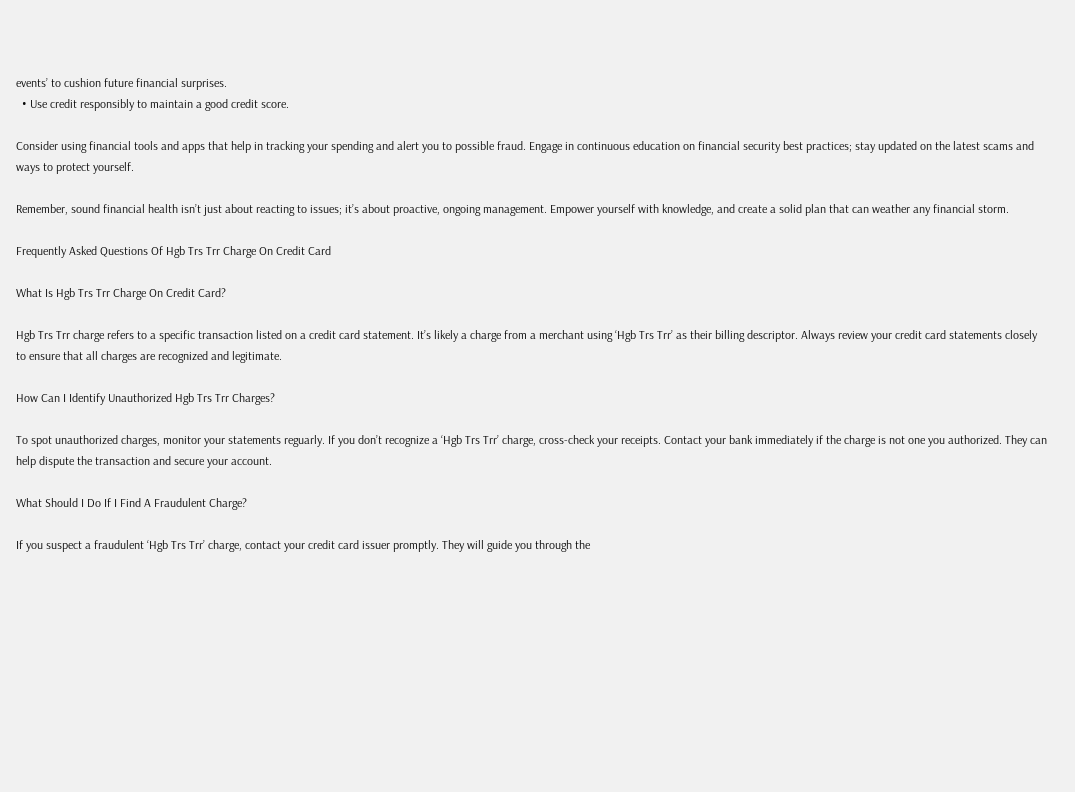events’ to cushion future financial surprises.
  • Use credit responsibly to maintain a good credit score.

Consider using financial tools and apps that help in tracking your spending and alert you to possible fraud. Engage in continuous education on financial security best practices; stay updated on the latest scams and ways to protect yourself.

Remember, sound financial health isn’t just about reacting to issues; it’s about proactive, ongoing management. Empower yourself with knowledge, and create a solid plan that can weather any financial storm.

Frequently Asked Questions Of Hgb Trs Trr Charge On Credit Card

What Is Hgb Trs Trr Charge On Credit Card?

Hgb Trs Trr charge refers to a specific transaction listed on a credit card statement. It’s likely a charge from a merchant using ‘Hgb Trs Trr’ as their billing descriptor. Always review your credit card statements closely to ensure that all charges are recognized and legitimate.

How Can I Identify Unauthorized Hgb Trs Trr Charges?

To spot unauthorized charges, monitor your statements reguarly. If you don’t recognize a ‘Hgb Trs Trr’ charge, cross-check your receipts. Contact your bank immediately if the charge is not one you authorized. They can help dispute the transaction and secure your account.

What Should I Do If I Find A Fraudulent Charge?

If you suspect a fraudulent ‘Hgb Trs Trr’ charge, contact your credit card issuer promptly. They will guide you through the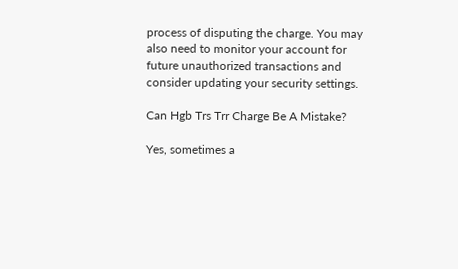process of disputing the charge. You may also need to monitor your account for future unauthorized transactions and consider updating your security settings.

Can Hgb Trs Trr Charge Be A Mistake?

Yes, sometimes a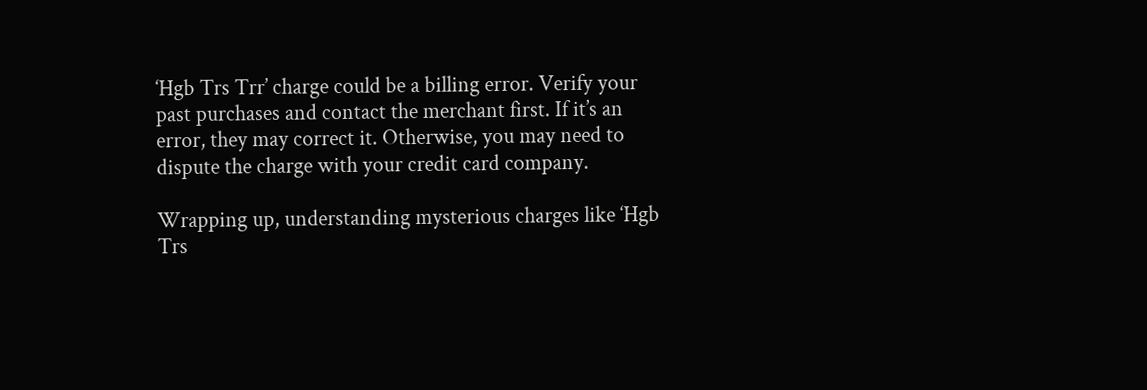‘Hgb Trs Trr’ charge could be a billing error. Verify your past purchases and contact the merchant first. If it’s an error, they may correct it. Otherwise, you may need to dispute the charge with your credit card company.

Wrapping up, understanding mysterious charges like ‘Hgb Trs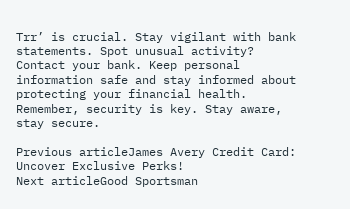Trr’ is crucial. Stay vigilant with bank statements. Spot unusual activity? Contact your bank. Keep personal information safe and stay informed about protecting your financial health. Remember, security is key. Stay aware, stay secure.

Previous articleJames Avery Credit Card: Uncover Exclusive Perks!
Next articleGood Sportsman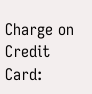Charge on Credit Card: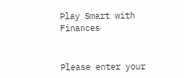Play Smart with Finances


Please enter your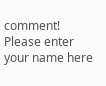comment!
Please enter your name here